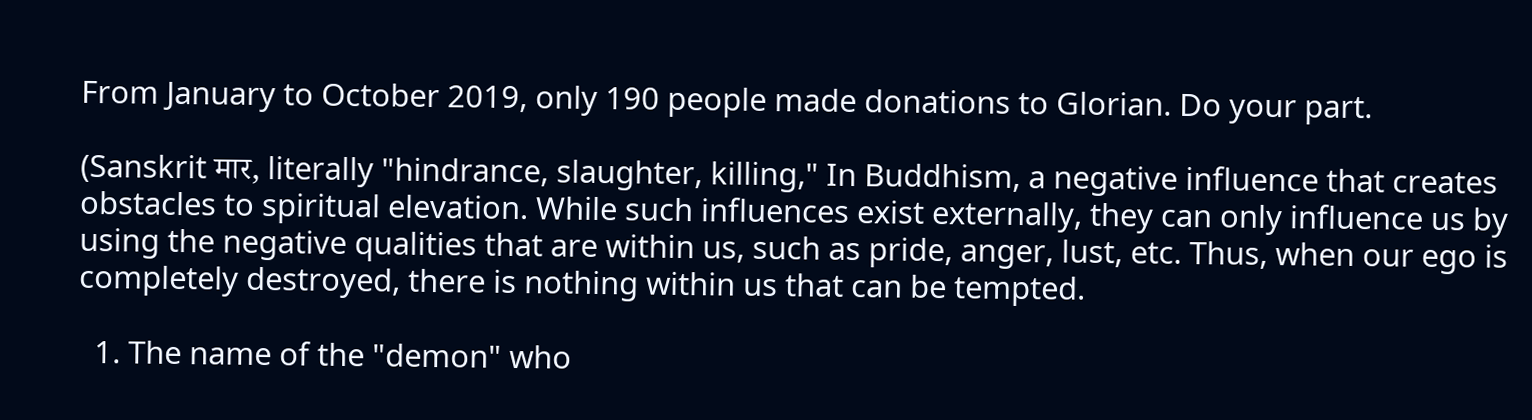From January to October 2019, only 190 people made donations to Glorian. Do your part.

(Sanskrit मार, literally "hindrance, slaughter, killing," In Buddhism, a negative influence that creates obstacles to spiritual elevation. While such influences exist externally, they can only influence us by using the negative qualities that are within us, such as pride, anger, lust, etc. Thus, when our ego is completely destroyed, there is nothing within us that can be tempted.

  1. The name of the "demon" who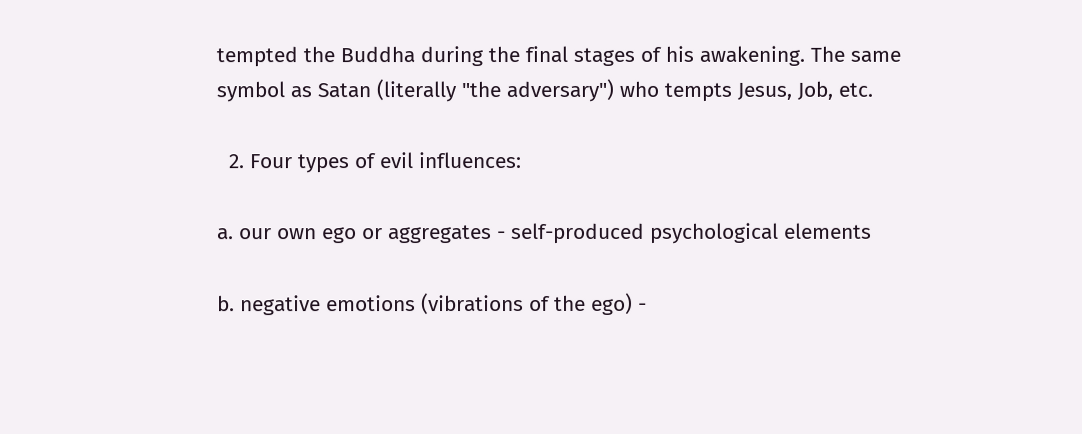tempted the Buddha during the final stages of his awakening. The same symbol as Satan (literally "the adversary") who tempts Jesus, Job, etc.

  2. Four types of evil influences:

a. our own ego or aggregates - self-produced psychological elements

b. negative emotions (vibrations of the ego) -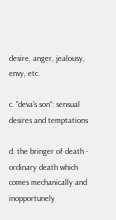desire, anger, jealousy, envy, etc.

c. "deva's son": sensual desires and temptations

d. the bringer of death - ordinary death which comes mechanically and inopportunely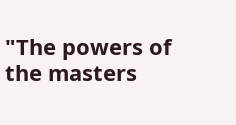"The powers of the masters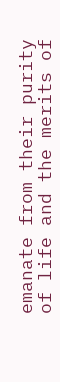emanate from their purity of life and the merits of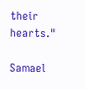their hearts."

Samael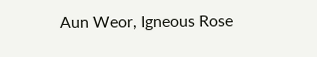Aun Weor, Igneous Rose